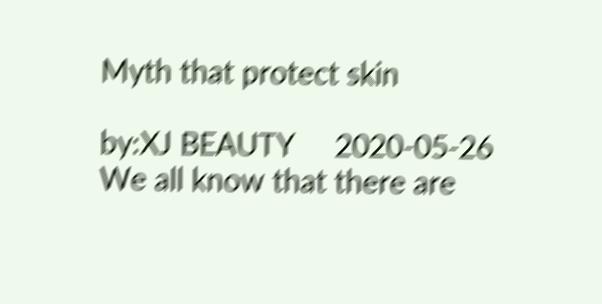Myth that protect skin

by:XJ BEAUTY     2020-05-26
We all know that there are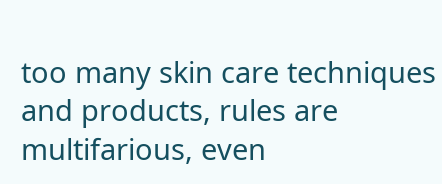too many skin care techniques and products, rules are multifarious, even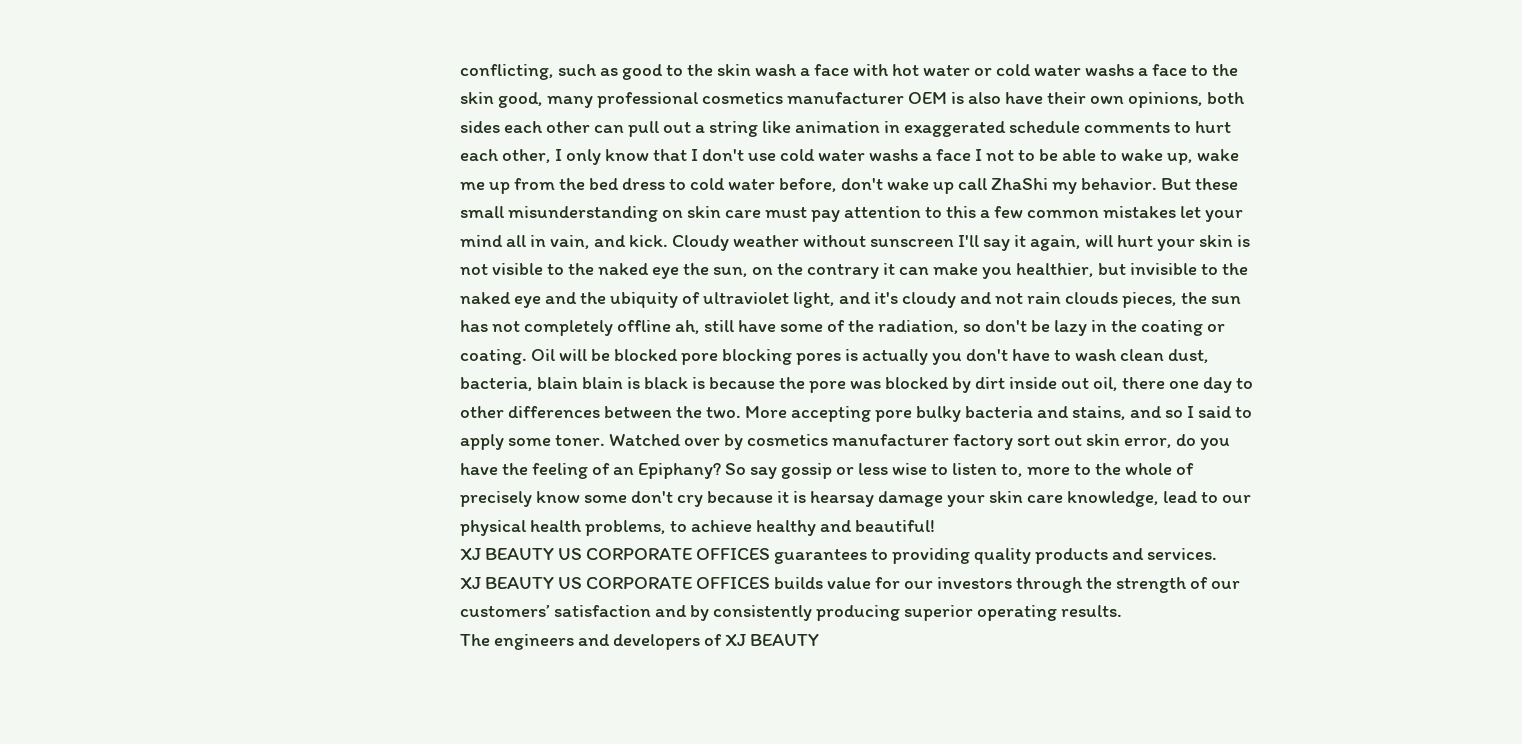conflicting, such as good to the skin wash a face with hot water or cold water washs a face to the skin good, many professional cosmetics manufacturer OEM is also have their own opinions, both sides each other can pull out a string like animation in exaggerated schedule comments to hurt each other, I only know that I don't use cold water washs a face I not to be able to wake up, wake me up from the bed dress to cold water before, don't wake up call ZhaShi my behavior. But these small misunderstanding on skin care must pay attention to this a few common mistakes let your mind all in vain, and kick. Cloudy weather without sunscreen I'll say it again, will hurt your skin is not visible to the naked eye the sun, on the contrary it can make you healthier, but invisible to the naked eye and the ubiquity of ultraviolet light, and it's cloudy and not rain clouds pieces, the sun has not completely offline ah, still have some of the radiation, so don't be lazy in the coating or coating. Oil will be blocked pore blocking pores is actually you don't have to wash clean dust, bacteria, blain blain is black is because the pore was blocked by dirt inside out oil, there one day to other differences between the two. More accepting pore bulky bacteria and stains, and so I said to apply some toner. Watched over by cosmetics manufacturer factory sort out skin error, do you have the feeling of an Epiphany? So say gossip or less wise to listen to, more to the whole of precisely know some don't cry because it is hearsay damage your skin care knowledge, lead to our physical health problems, to achieve healthy and beautiful!
XJ BEAUTY US CORPORATE OFFICES guarantees to providing quality products and services.
XJ BEAUTY US CORPORATE OFFICES builds value for our investors through the strength of our customers’ satisfaction and by consistently producing superior operating results.
The engineers and developers of XJ BEAUTY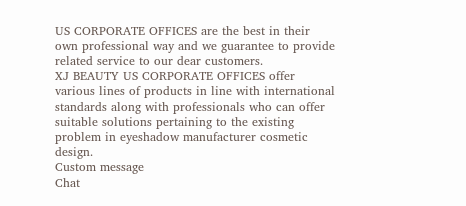US CORPORATE OFFICES are the best in their own professional way and we guarantee to provide related service to our dear customers.
XJ BEAUTY US CORPORATE OFFICES offer various lines of products in line with international standards along with professionals who can offer suitable solutions pertaining to the existing problem in eyeshadow manufacturer cosmetic design.
Custom message
Chat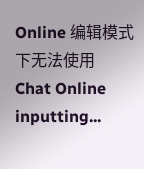Online 编辑模式下无法使用
Chat Online inputting...